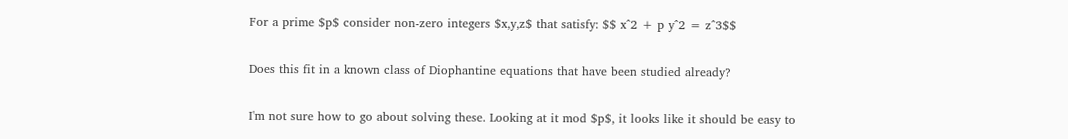For a prime $p$ consider non-zero integers $x,y,z$ that satisfy: $$ x^2 + p y^2 = z^3$$

Does this fit in a known class of Diophantine equations that have been studied already?

I'm not sure how to go about solving these. Looking at it mod $p$, it looks like it should be easy to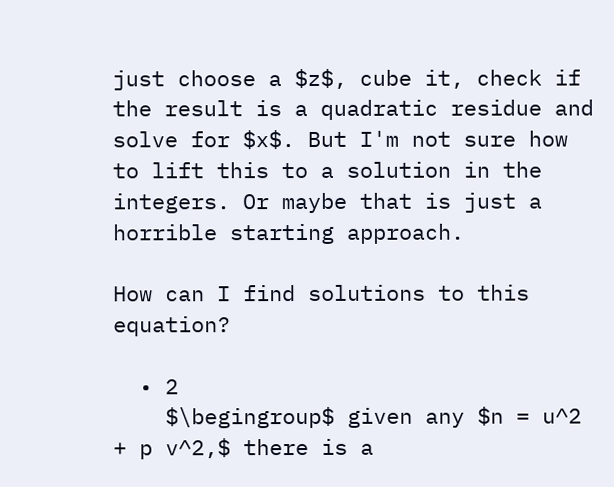just choose a $z$, cube it, check if the result is a quadratic residue and solve for $x$. But I'm not sure how to lift this to a solution in the integers. Or maybe that is just a horrible starting approach.

How can I find solutions to this equation?

  • 2
    $\begingroup$ given any $n = u^2 + p v^2,$ there is a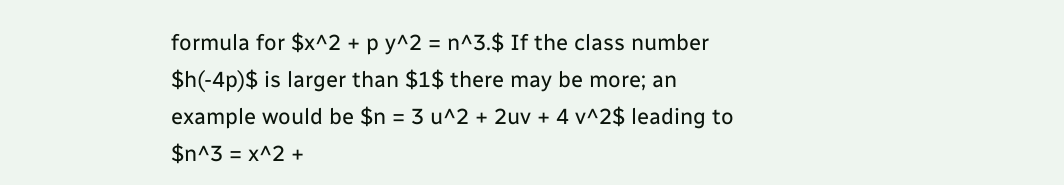formula for $x^2 + p y^2 = n^3.$ If the class number $h(-4p)$ is larger than $1$ there may be more; an example would be $n = 3 u^2 + 2uv + 4 v^2$ leading to $n^3 = x^2 +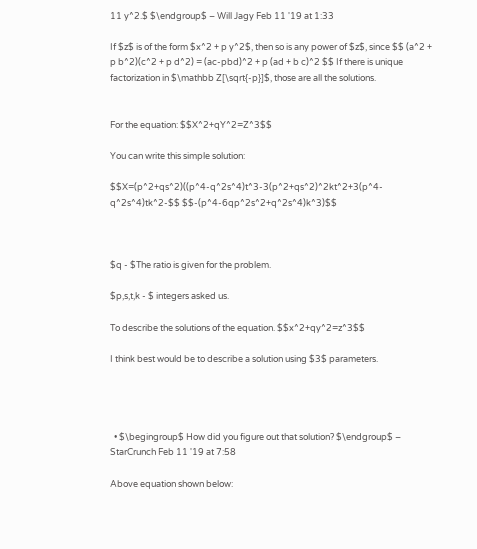11 y^2.$ $\endgroup$ – Will Jagy Feb 11 '19 at 1:33

If $z$ is of the form $x^2 + p y^2$, then so is any power of $z$, since $$ (a^2 + p b^2)(c^2 + p d^2) = (ac-pbd)^2 + p (ad + b c)^2 $$ If there is unique factorization in $\mathbb Z[\sqrt{-p}]$, those are all the solutions.


For the equation: $$X^2+qY^2=Z^3$$

You can write this simple solution:

$$X=(p^2+qs^2)((p^4-q^2s^4)t^3-3(p^2+qs^2)^2kt^2+3(p^4-q^2s^4)tk^2-$$ $$-(p^4-6qp^2s^2+q^2s^4)k^3)$$



$q - $The ratio is given for the problem.

$p,s,t,k - $ integers asked us.

To describe the solutions of the equation. $$x^2+qy^2=z^3$$

I think best would be to describe a solution using $3$ parameters.




  • $\begingroup$ How did you figure out that solution? $\endgroup$ – StarCrunch Feb 11 '19 at 7:58

Above equation shown below: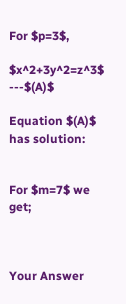For $p=3$,

$x^2+3y^2=z^3$ ---$(A)$

Equation $(A)$ has solution:


For $m=7$ we get;



Your Answer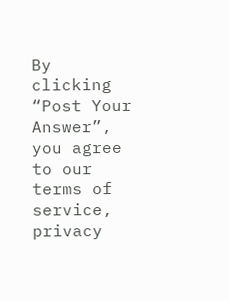By clicking “Post Your Answer”, you agree to our terms of service, privacy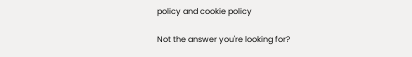policy and cookie policy

Not the answer you're looking for?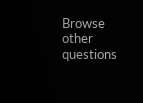Browse other questions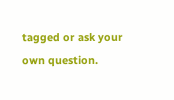tagged or ask your own question.